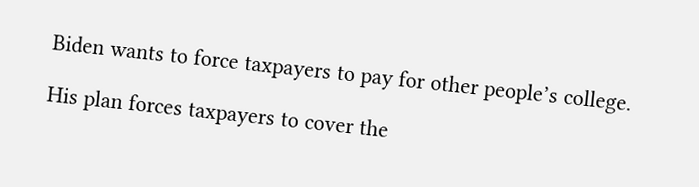Biden wants to force taxpayers to pay for other people’s college.

His plan forces taxpayers to cover the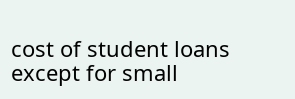cost of student loans except for small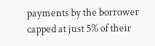payments by the borrower capped at just 5% of their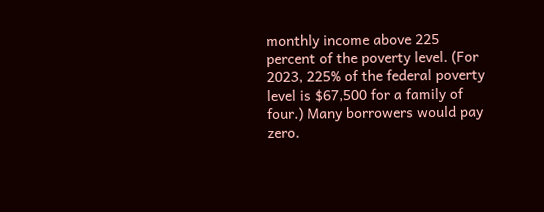monthly income above 225 percent of the poverty level. (For 2023, 225% of the federal poverty level is $67,500 for a family of four.) Many borrowers would pay zero.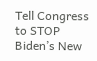Tell Congress to STOP Biden’s New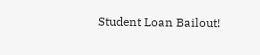Student Loan Bailout!